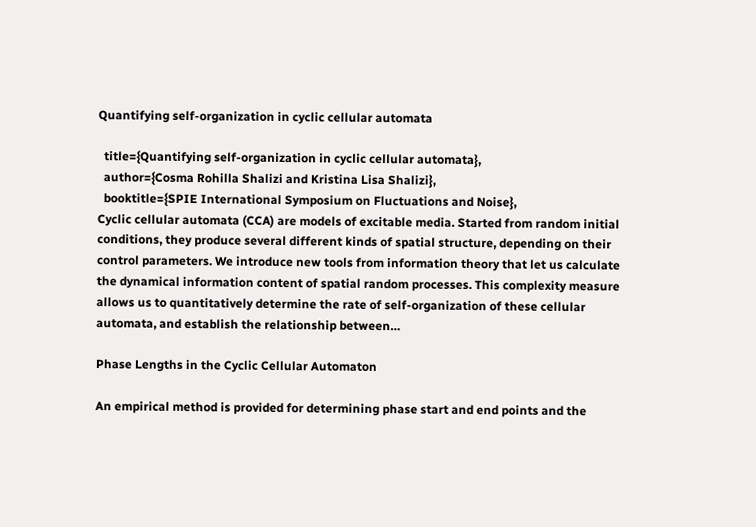Quantifying self-organization in cyclic cellular automata

  title={Quantifying self-organization in cyclic cellular automata},
  author={Cosma Rohilla Shalizi and Kristina Lisa Shalizi},
  booktitle={SPIE International Symposium on Fluctuations and Noise},
Cyclic cellular automata (CCA) are models of excitable media. Started from random initial conditions, they produce several different kinds of spatial structure, depending on their control parameters. We introduce new tools from information theory that let us calculate the dynamical information content of spatial random processes. This complexity measure allows us to quantitatively determine the rate of self-organization of these cellular automata, and establish the relationship between…

Phase Lengths in the Cyclic Cellular Automaton

An empirical method is provided for determining phase start and end points and the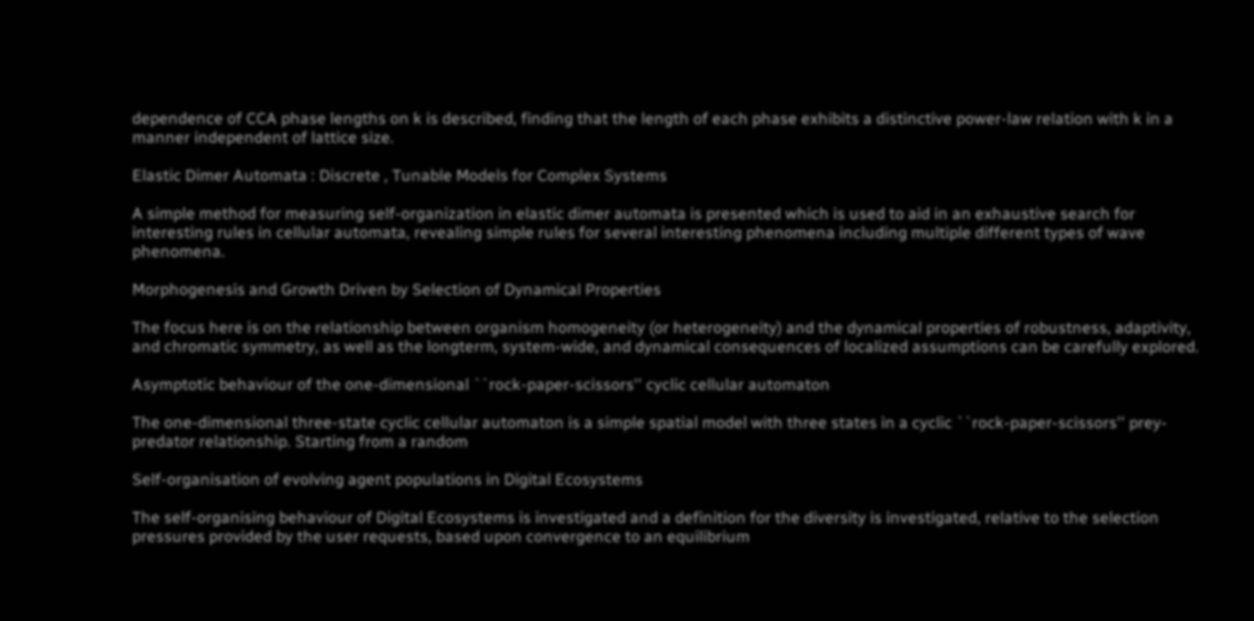dependence of CCA phase lengths on k is described, finding that the length of each phase exhibits a distinctive power-law relation with k in a manner independent of lattice size.

Elastic Dimer Automata : Discrete , Tunable Models for Complex Systems

A simple method for measuring self-organization in elastic dimer automata is presented which is used to aid in an exhaustive search for interesting rules in cellular automata, revealing simple rules for several interesting phenomena including multiple different types of wave phenomena.

Morphogenesis and Growth Driven by Selection of Dynamical Properties

The focus here is on the relationship between organism homogeneity (or heterogeneity) and the dynamical properties of robustness, adaptivity, and chromatic symmetry, as well as the longterm, system-wide, and dynamical consequences of localized assumptions can be carefully explored.

Asymptotic behaviour of the one-dimensional ``rock-paper-scissors'' cyclic cellular automaton

The one-dimensional three-state cyclic cellular automaton is a simple spatial model with three states in a cyclic ``rock-paper-scissors'' prey-predator relationship. Starting from a random

Self-organisation of evolving agent populations in Digital Ecosystems

The self-organising behaviour of Digital Ecosystems is investigated and a definition for the diversity is investigated, relative to the selection pressures provided by the user requests, based upon convergence to an equilibrium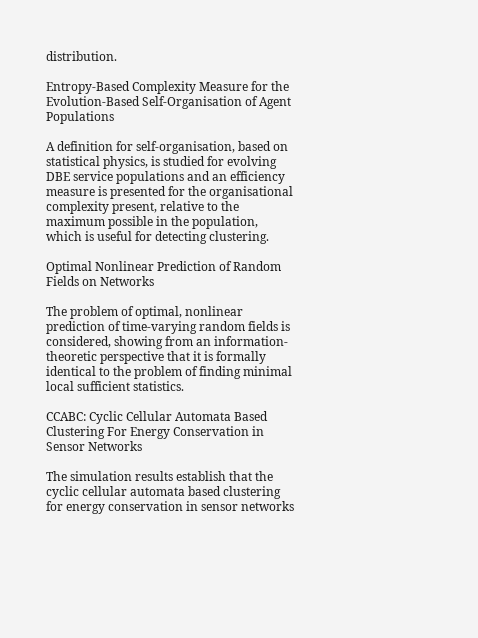distribution.

Entropy-Based Complexity Measure for the Evolution-Based Self-Organisation of Agent Populations

A definition for self-organisation, based on statistical physics, is studied for evolving DBE service populations and an efficiency measure is presented for the organisational complexity present, relative to the maximum possible in the population, which is useful for detecting clustering.

Optimal Nonlinear Prediction of Random Fields on Networks

The problem of optimal, nonlinear prediction of time-varying random fields is considered, showing from an information-theoretic perspective that it is formally identical to the problem of finding minimal local sufficient statistics.

CCABC: Cyclic Cellular Automata Based Clustering For Energy Conservation in Sensor Networks

The simulation results establish that the cyclic cellular automata based clustering for energy conservation in sensor networks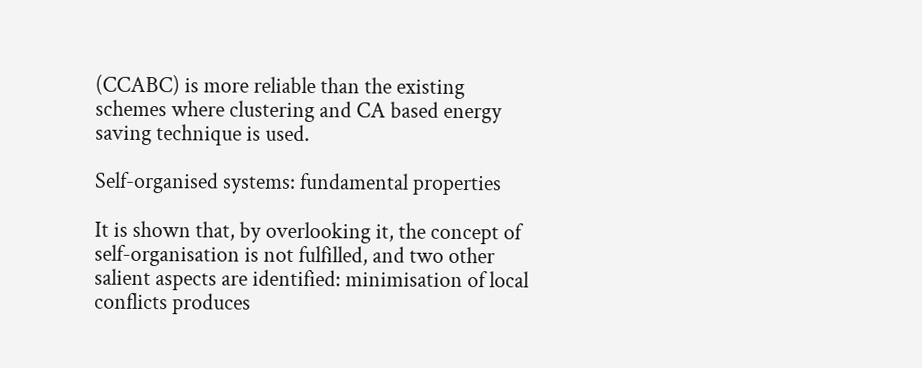(CCABC) is more reliable than the existing schemes where clustering and CA based energy saving technique is used.

Self-organised systems: fundamental properties

It is shown that, by overlooking it, the concept of self-organisation is not fulfilled, and two other salient aspects are identified: minimisation of local conflicts produces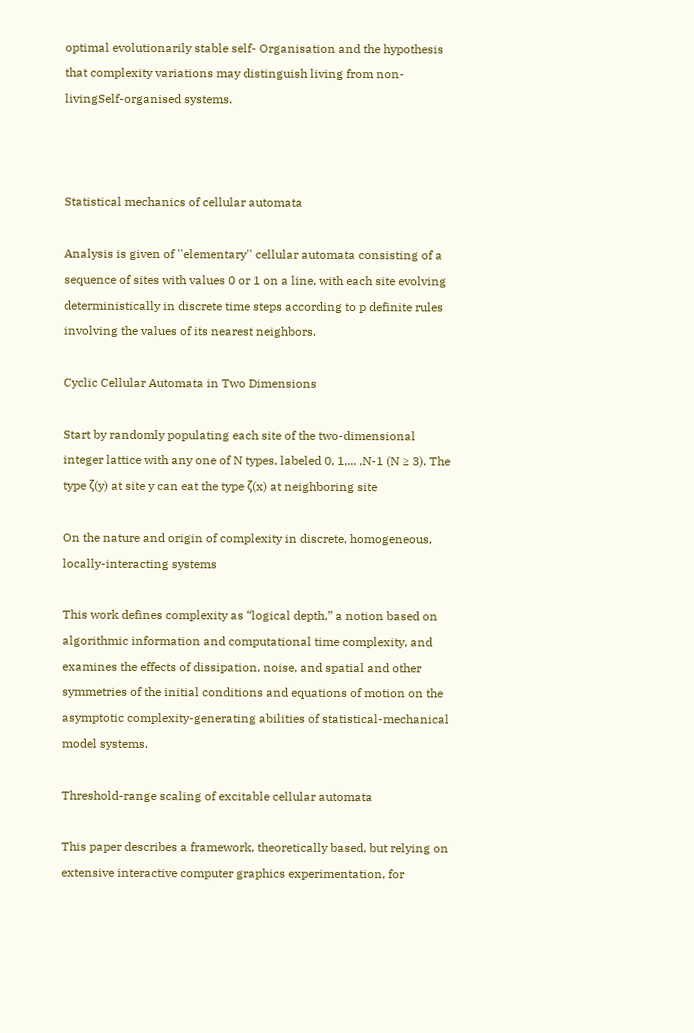optimal evolutionarily stable self- Organisation and the hypothesis that complexity variations may distinguish living from non-livingSelf-organised systems.



Statistical mechanics of cellular automata

Analysis is given of ''elementary'' cellular automata consisting of a sequence of sites with values 0 or 1 on a line, with each site evolving deterministically in discrete time steps according to p definite rules involving the values of its nearest neighbors.

Cyclic Cellular Automata in Two Dimensions

Start by randomly populating each site of the two-dimensional integer lattice with any one of N types, labeled 0, 1,... ,N-1 (N ≥ 3). The type ζ(y) at site y can eat the type ζ(x) at neighboring site

On the nature and origin of complexity in discrete, homogeneous, locally-interacting systems

This work defines complexity as “logical depth,” a notion based on algorithmic information and computational time complexity, and examines the effects of dissipation, noise, and spatial and other symmetries of the initial conditions and equations of motion on the asymptotic complexity-generating abilities of statistical-mechanical model systems.

Threshold-range scaling of excitable cellular automata

This paper describes a framework, theoretically based, but relying on extensive interactive computer graphics experimentation, for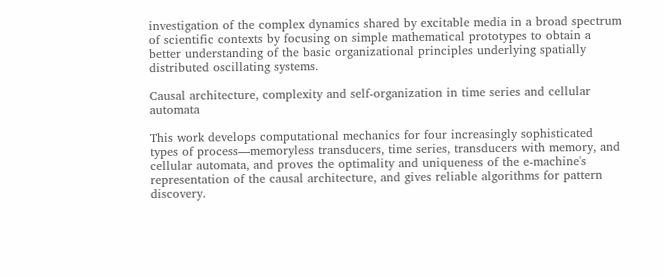investigation of the complex dynamics shared by excitable media in a broad spectrum of scientific contexts by focusing on simple mathematical prototypes to obtain a better understanding of the basic organizational principles underlying spatially distributed oscillating systems.

Causal architecture, complexity and self-organization in time series and cellular automata

This work develops computational mechanics for four increasingly sophisticated types of process—memoryless transducers, time series, transducers with memory, and cellular automata, and proves the optimality and uniqueness of the e-machine's representation of the causal architecture, and gives reliable algorithms for pattern discovery.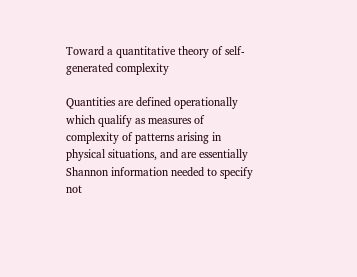Toward a quantitative theory of self-generated complexity

Quantities are defined operationally which qualify as measures of complexity of patterns arising in physical situations, and are essentially Shannon information needed to specify not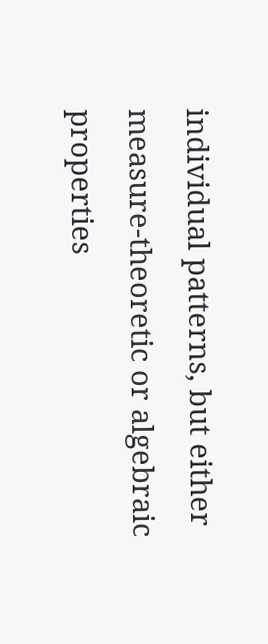individual patterns, but either measure-theoretic or algebraic properties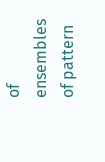of ensembles of pattern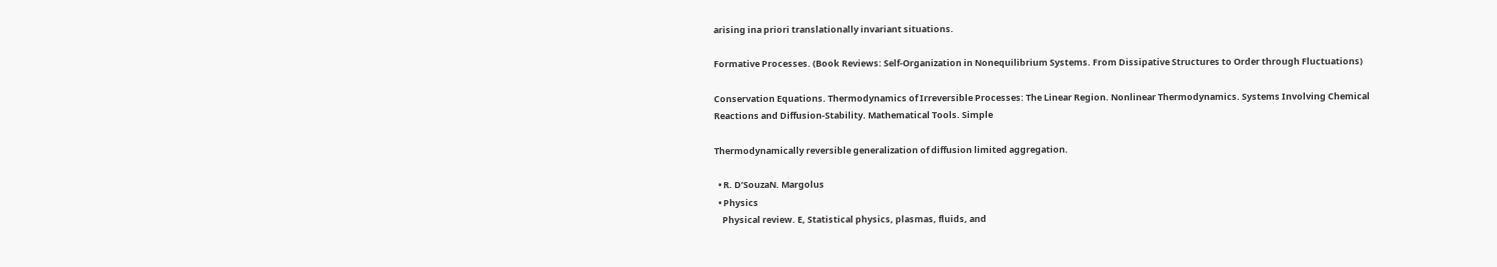arising ina priori translationally invariant situations.

Formative Processes. (Book Reviews: Self-Organization in Nonequilibrium Systems. From Dissipative Structures to Order through Fluctuations)

Conservation Equations. Thermodynamics of Irreversible Processes: The Linear Region. Nonlinear Thermodynamics. Systems Involving Chemical Reactions and Diffusion-Stability. Mathematical Tools. Simple

Thermodynamically reversible generalization of diffusion limited aggregation.

  • R. D’SouzaN. Margolus
  • Physics
    Physical review. E, Statistical physics, plasmas, fluids, and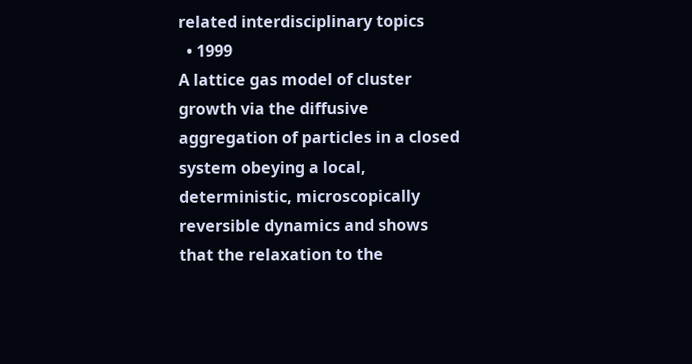related interdisciplinary topics
  • 1999
A lattice gas model of cluster growth via the diffusive aggregation of particles in a closed system obeying a local, deterministic, microscopically reversible dynamics and shows that the relaxation to the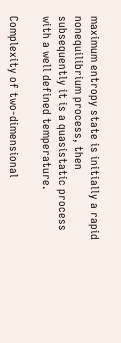maximum entropy state is initially a rapid nonequilibrium process, then subsequently it is a quasistatic process with a well defined temperature.

Complexity of two-dimensional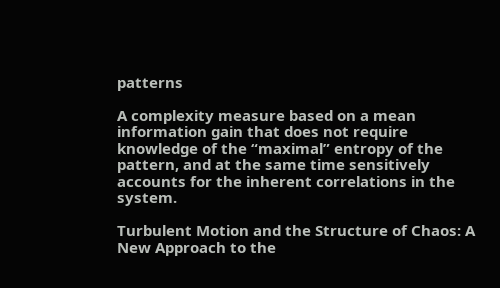patterns

A complexity measure based on a mean information gain that does not require knowledge of the “maximal” entropy of the pattern, and at the same time sensitively accounts for the inherent correlations in the system.

Turbulent Motion and the Structure of Chaos: A New Approach to the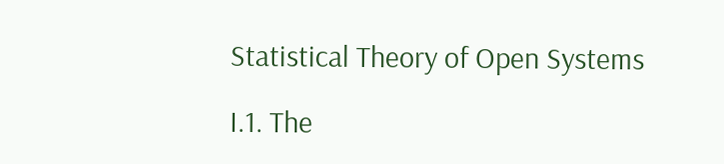Statistical Theory of Open Systems

I.1. The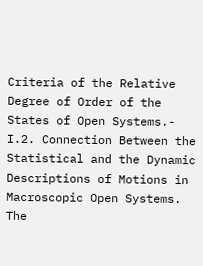Criteria of the Relative Degree of Order of the States of Open Systems.- I.2. Connection Between the Statistical and the Dynamic Descriptions of Motions in Macroscopic Open Systems. The